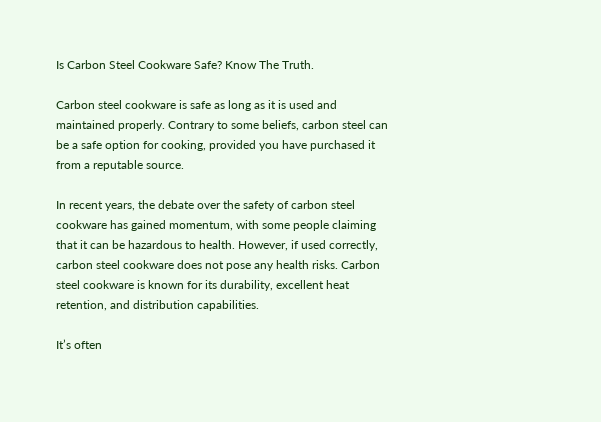Is Carbon Steel Cookware Safe? Know The Truth.

Carbon steel cookware is safe as long as it is used and maintained properly. Contrary to some beliefs, carbon steel can be a safe option for cooking, provided you have purchased it from a reputable source.

In recent years, the debate over the safety of carbon steel cookware has gained momentum, with some people claiming that it can be hazardous to health. However, if used correctly, carbon steel cookware does not pose any health risks. Carbon steel cookware is known for its durability, excellent heat retention, and distribution capabilities.

It’s often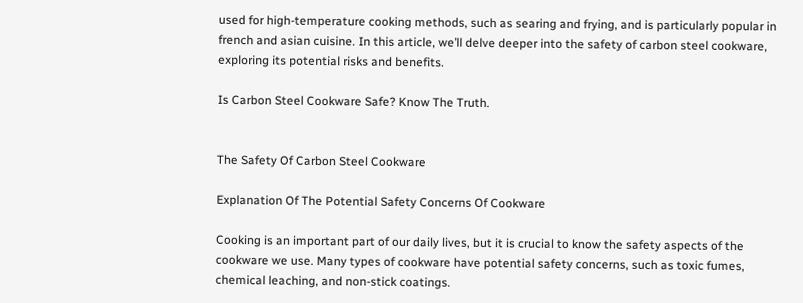used for high-temperature cooking methods, such as searing and frying, and is particularly popular in french and asian cuisine. In this article, we’ll delve deeper into the safety of carbon steel cookware, exploring its potential risks and benefits.

Is Carbon Steel Cookware Safe? Know The Truth.


The Safety Of Carbon Steel Cookware

Explanation Of The Potential Safety Concerns Of Cookware

Cooking is an important part of our daily lives, but it is crucial to know the safety aspects of the cookware we use. Many types of cookware have potential safety concerns, such as toxic fumes, chemical leaching, and non-stick coatings.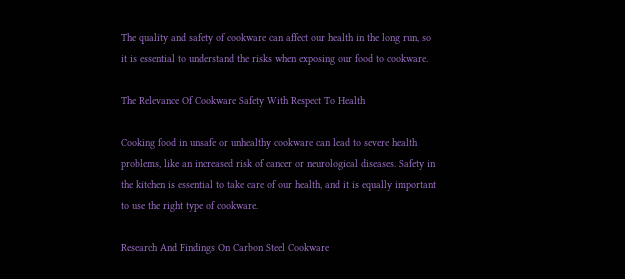The quality and safety of cookware can affect our health in the long run, so it is essential to understand the risks when exposing our food to cookware.

The Relevance Of Cookware Safety With Respect To Health

Cooking food in unsafe or unhealthy cookware can lead to severe health problems, like an increased risk of cancer or neurological diseases. Safety in the kitchen is essential to take care of our health, and it is equally important to use the right type of cookware.

Research And Findings On Carbon Steel Cookware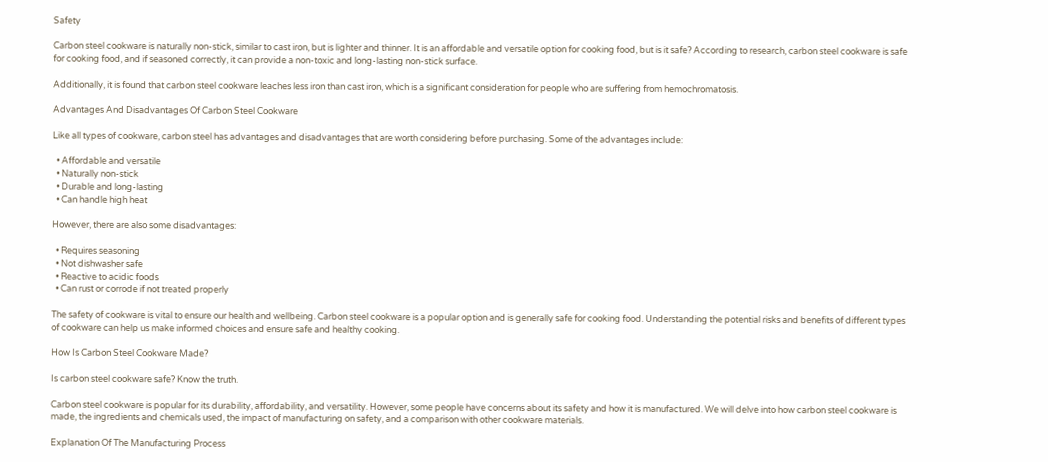Safety

Carbon steel cookware is naturally non-stick, similar to cast iron, but is lighter and thinner. It is an affordable and versatile option for cooking food, but is it safe? According to research, carbon steel cookware is safe for cooking food, and if seasoned correctly, it can provide a non-toxic and long-lasting non-stick surface.

Additionally, it is found that carbon steel cookware leaches less iron than cast iron, which is a significant consideration for people who are suffering from hemochromatosis.

Advantages And Disadvantages Of Carbon Steel Cookware

Like all types of cookware, carbon steel has advantages and disadvantages that are worth considering before purchasing. Some of the advantages include:

  • Affordable and versatile
  • Naturally non-stick
  • Durable and long-lasting
  • Can handle high heat

However, there are also some disadvantages:

  • Requires seasoning
  • Not dishwasher safe
  • Reactive to acidic foods
  • Can rust or corrode if not treated properly

The safety of cookware is vital to ensure our health and wellbeing. Carbon steel cookware is a popular option and is generally safe for cooking food. Understanding the potential risks and benefits of different types of cookware can help us make informed choices and ensure safe and healthy cooking.

How Is Carbon Steel Cookware Made?

Is carbon steel cookware safe? Know the truth.

Carbon steel cookware is popular for its durability, affordability, and versatility. However, some people have concerns about its safety and how it is manufactured. We will delve into how carbon steel cookware is made, the ingredients and chemicals used, the impact of manufacturing on safety, and a comparison with other cookware materials.

Explanation Of The Manufacturing Process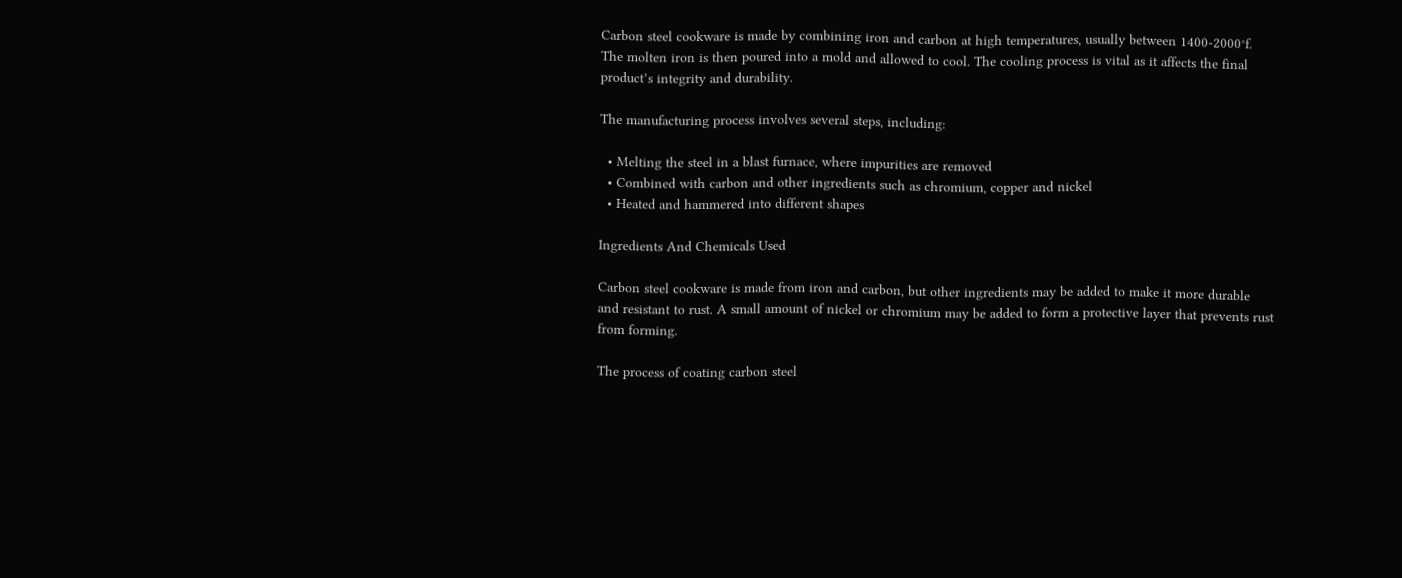Carbon steel cookware is made by combining iron and carbon at high temperatures, usually between 1400-2000°f. The molten iron is then poured into a mold and allowed to cool. The cooling process is vital as it affects the final product’s integrity and durability.

The manufacturing process involves several steps, including:

  • Melting the steel in a blast furnace, where impurities are removed
  • Combined with carbon and other ingredients such as chromium, copper and nickel
  • Heated and hammered into different shapes

Ingredients And Chemicals Used

Carbon steel cookware is made from iron and carbon, but other ingredients may be added to make it more durable and resistant to rust. A small amount of nickel or chromium may be added to form a protective layer that prevents rust from forming.

The process of coating carbon steel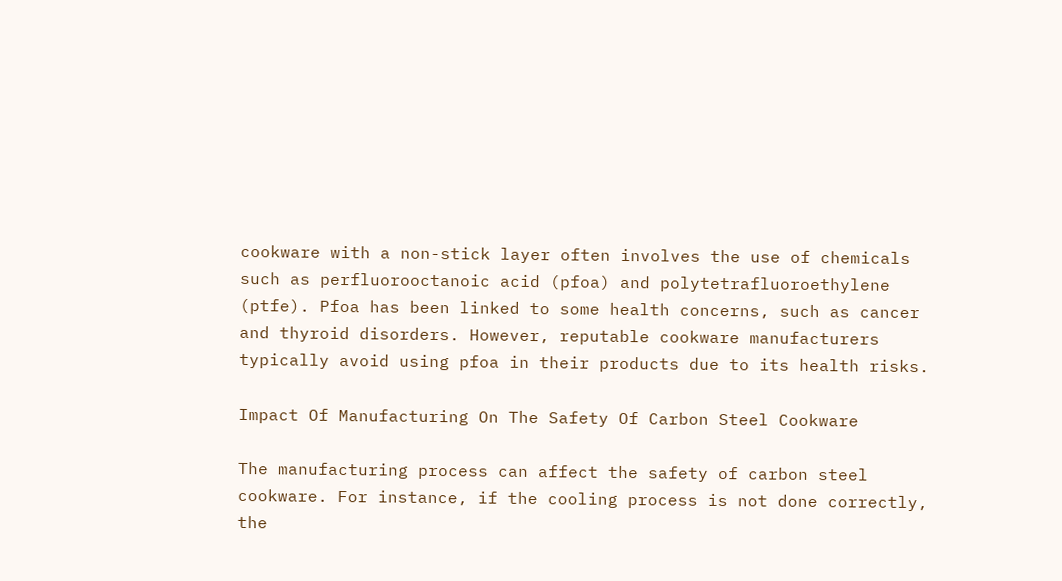cookware with a non-stick layer often involves the use of chemicals such as perfluorooctanoic acid (pfoa) and polytetrafluoroethylene (ptfe). Pfoa has been linked to some health concerns, such as cancer and thyroid disorders. However, reputable cookware manufacturers typically avoid using pfoa in their products due to its health risks.

Impact Of Manufacturing On The Safety Of Carbon Steel Cookware

The manufacturing process can affect the safety of carbon steel cookware. For instance, if the cooling process is not done correctly, the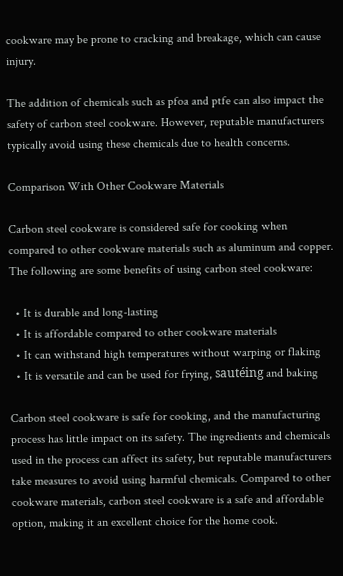cookware may be prone to cracking and breakage, which can cause injury.

The addition of chemicals such as pfoa and ptfe can also impact the safety of carbon steel cookware. However, reputable manufacturers typically avoid using these chemicals due to health concerns.

Comparison With Other Cookware Materials

Carbon steel cookware is considered safe for cooking when compared to other cookware materials such as aluminum and copper. The following are some benefits of using carbon steel cookware:

  • It is durable and long-lasting
  • It is affordable compared to other cookware materials
  • It can withstand high temperatures without warping or flaking
  • It is versatile and can be used for frying, sautéing and baking

Carbon steel cookware is safe for cooking, and the manufacturing process has little impact on its safety. The ingredients and chemicals used in the process can affect its safety, but reputable manufacturers take measures to avoid using harmful chemicals. Compared to other cookware materials, carbon steel cookware is a safe and affordable option, making it an excellent choice for the home cook.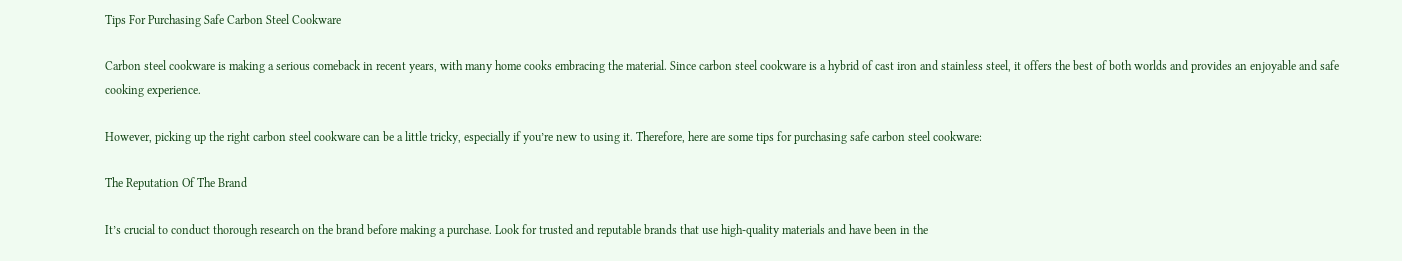Tips For Purchasing Safe Carbon Steel Cookware

Carbon steel cookware is making a serious comeback in recent years, with many home cooks embracing the material. Since carbon steel cookware is a hybrid of cast iron and stainless steel, it offers the best of both worlds and provides an enjoyable and safe cooking experience.

However, picking up the right carbon steel cookware can be a little tricky, especially if you’re new to using it. Therefore, here are some tips for purchasing safe carbon steel cookware:

The Reputation Of The Brand

It’s crucial to conduct thorough research on the brand before making a purchase. Look for trusted and reputable brands that use high-quality materials and have been in the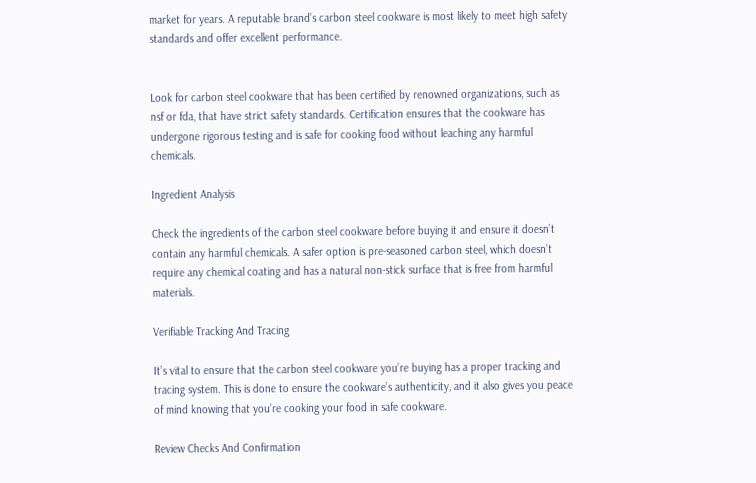market for years. A reputable brand’s carbon steel cookware is most likely to meet high safety standards and offer excellent performance.


Look for carbon steel cookware that has been certified by renowned organizations, such as nsf or fda, that have strict safety standards. Certification ensures that the cookware has undergone rigorous testing and is safe for cooking food without leaching any harmful chemicals.

Ingredient Analysis

Check the ingredients of the carbon steel cookware before buying it and ensure it doesn’t contain any harmful chemicals. A safer option is pre-seasoned carbon steel, which doesn’t require any chemical coating and has a natural non-stick surface that is free from harmful materials.

Verifiable Tracking And Tracing

It’s vital to ensure that the carbon steel cookware you’re buying has a proper tracking and tracing system. This is done to ensure the cookware’s authenticity, and it also gives you peace of mind knowing that you’re cooking your food in safe cookware.

Review Checks And Confirmation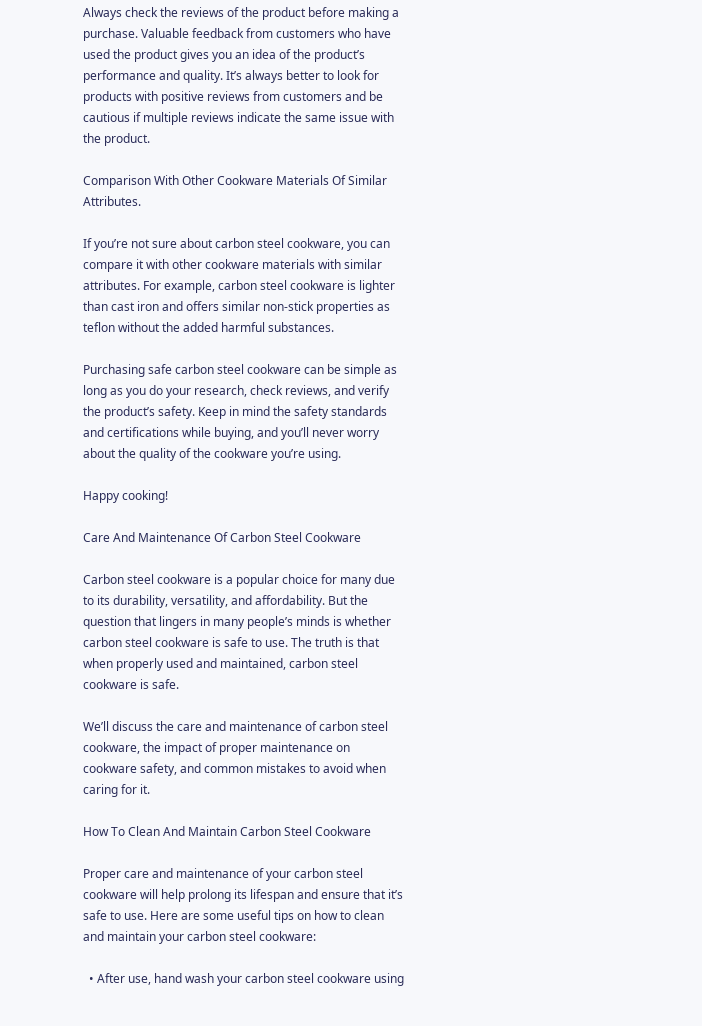Always check the reviews of the product before making a purchase. Valuable feedback from customers who have used the product gives you an idea of the product’s performance and quality. It’s always better to look for products with positive reviews from customers and be cautious if multiple reviews indicate the same issue with the product.

Comparison With Other Cookware Materials Of Similar Attributes.

If you’re not sure about carbon steel cookware, you can compare it with other cookware materials with similar attributes. For example, carbon steel cookware is lighter than cast iron and offers similar non-stick properties as teflon without the added harmful substances.

Purchasing safe carbon steel cookware can be simple as long as you do your research, check reviews, and verify the product’s safety. Keep in mind the safety standards and certifications while buying, and you’ll never worry about the quality of the cookware you’re using.

Happy cooking!

Care And Maintenance Of Carbon Steel Cookware

Carbon steel cookware is a popular choice for many due to its durability, versatility, and affordability. But the question that lingers in many people’s minds is whether carbon steel cookware is safe to use. The truth is that when properly used and maintained, carbon steel cookware is safe.

We’ll discuss the care and maintenance of carbon steel cookware, the impact of proper maintenance on cookware safety, and common mistakes to avoid when caring for it.

How To Clean And Maintain Carbon Steel Cookware

Proper care and maintenance of your carbon steel cookware will help prolong its lifespan and ensure that it’s safe to use. Here are some useful tips on how to clean and maintain your carbon steel cookware:

  • After use, hand wash your carbon steel cookware using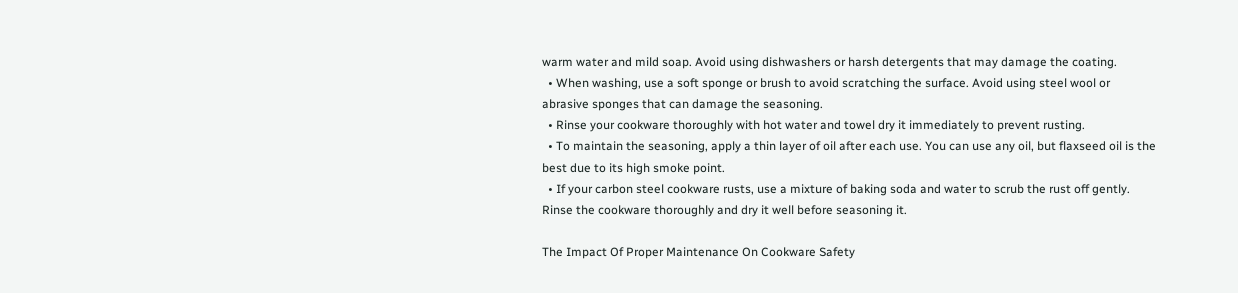warm water and mild soap. Avoid using dishwashers or harsh detergents that may damage the coating.
  • When washing, use a soft sponge or brush to avoid scratching the surface. Avoid using steel wool or abrasive sponges that can damage the seasoning.
  • Rinse your cookware thoroughly with hot water and towel dry it immediately to prevent rusting.
  • To maintain the seasoning, apply a thin layer of oil after each use. You can use any oil, but flaxseed oil is the best due to its high smoke point.
  • If your carbon steel cookware rusts, use a mixture of baking soda and water to scrub the rust off gently. Rinse the cookware thoroughly and dry it well before seasoning it.

The Impact Of Proper Maintenance On Cookware Safety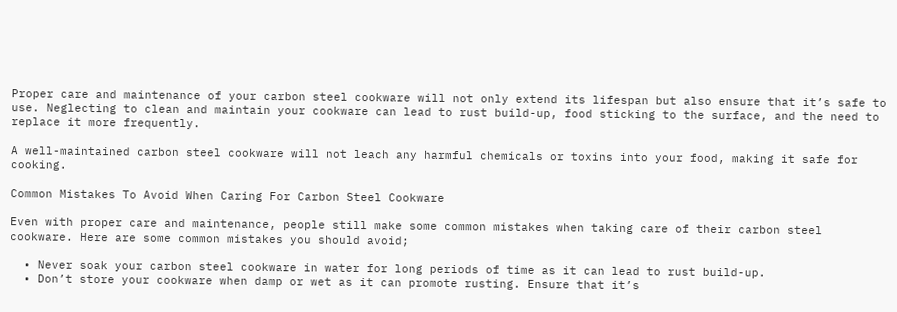Proper care and maintenance of your carbon steel cookware will not only extend its lifespan but also ensure that it’s safe to use. Neglecting to clean and maintain your cookware can lead to rust build-up, food sticking to the surface, and the need to replace it more frequently.

A well-maintained carbon steel cookware will not leach any harmful chemicals or toxins into your food, making it safe for cooking.

Common Mistakes To Avoid When Caring For Carbon Steel Cookware

Even with proper care and maintenance, people still make some common mistakes when taking care of their carbon steel cookware. Here are some common mistakes you should avoid;

  • Never soak your carbon steel cookware in water for long periods of time as it can lead to rust build-up.
  • Don’t store your cookware when damp or wet as it can promote rusting. Ensure that it’s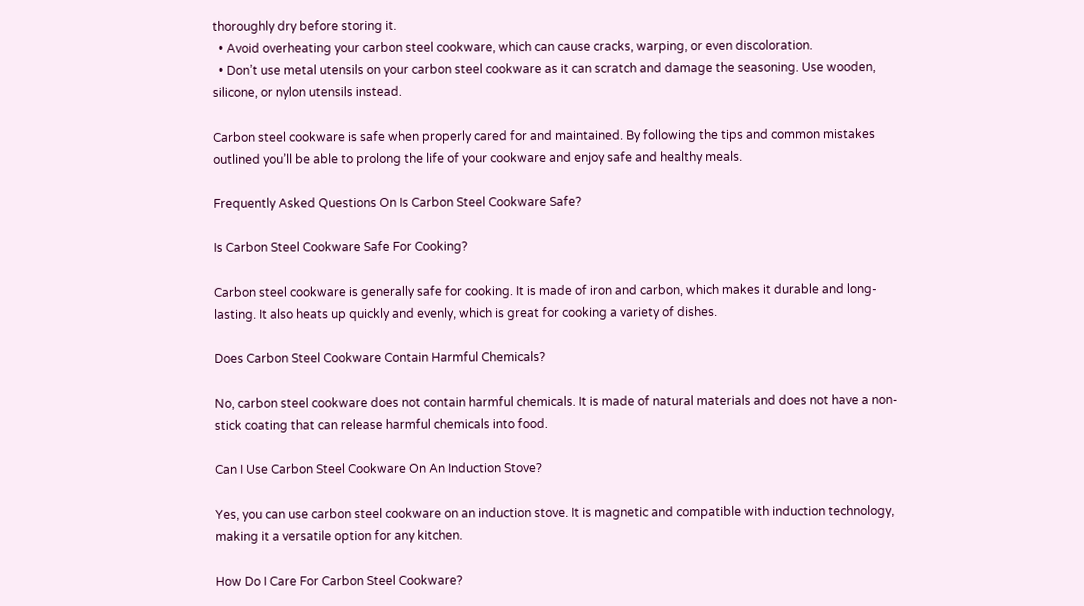thoroughly dry before storing it.
  • Avoid overheating your carbon steel cookware, which can cause cracks, warping, or even discoloration.
  • Don’t use metal utensils on your carbon steel cookware as it can scratch and damage the seasoning. Use wooden, silicone, or nylon utensils instead.

Carbon steel cookware is safe when properly cared for and maintained. By following the tips and common mistakes outlined you’ll be able to prolong the life of your cookware and enjoy safe and healthy meals.

Frequently Asked Questions On Is Carbon Steel Cookware Safe?

Is Carbon Steel Cookware Safe For Cooking?

Carbon steel cookware is generally safe for cooking. It is made of iron and carbon, which makes it durable and long-lasting. It also heats up quickly and evenly, which is great for cooking a variety of dishes.

Does Carbon Steel Cookware Contain Harmful Chemicals?

No, carbon steel cookware does not contain harmful chemicals. It is made of natural materials and does not have a non-stick coating that can release harmful chemicals into food.

Can I Use Carbon Steel Cookware On An Induction Stove?

Yes, you can use carbon steel cookware on an induction stove. It is magnetic and compatible with induction technology, making it a versatile option for any kitchen.

How Do I Care For Carbon Steel Cookware?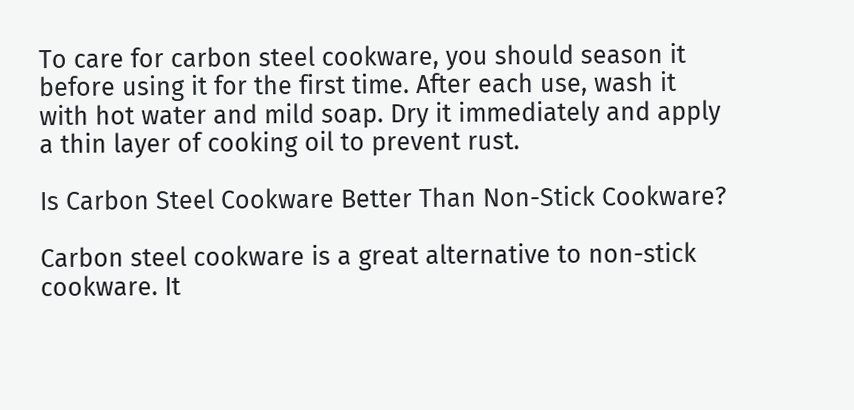To care for carbon steel cookware, you should season it before using it for the first time. After each use, wash it with hot water and mild soap. Dry it immediately and apply a thin layer of cooking oil to prevent rust.

Is Carbon Steel Cookware Better Than Non-Stick Cookware?

Carbon steel cookware is a great alternative to non-stick cookware. It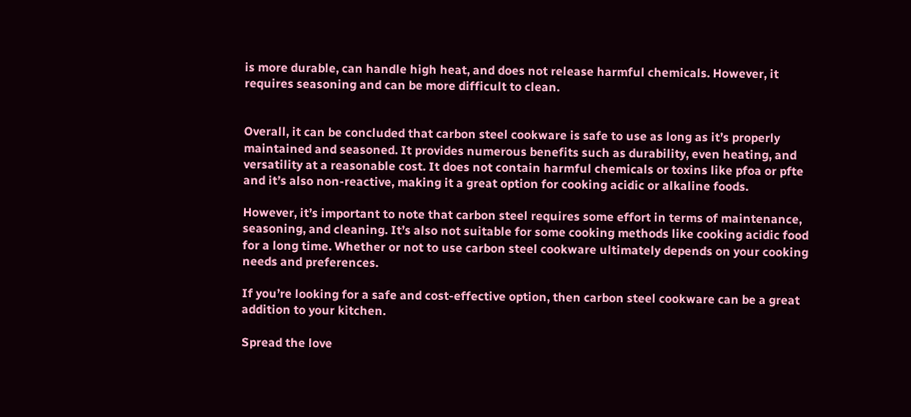is more durable, can handle high heat, and does not release harmful chemicals. However, it requires seasoning and can be more difficult to clean.


Overall, it can be concluded that carbon steel cookware is safe to use as long as it’s properly maintained and seasoned. It provides numerous benefits such as durability, even heating, and versatility at a reasonable cost. It does not contain harmful chemicals or toxins like pfoa or pfte and it’s also non-reactive, making it a great option for cooking acidic or alkaline foods.

However, it’s important to note that carbon steel requires some effort in terms of maintenance, seasoning, and cleaning. It’s also not suitable for some cooking methods like cooking acidic food for a long time. Whether or not to use carbon steel cookware ultimately depends on your cooking needs and preferences.

If you’re looking for a safe and cost-effective option, then carbon steel cookware can be a great addition to your kitchen.

Spread the love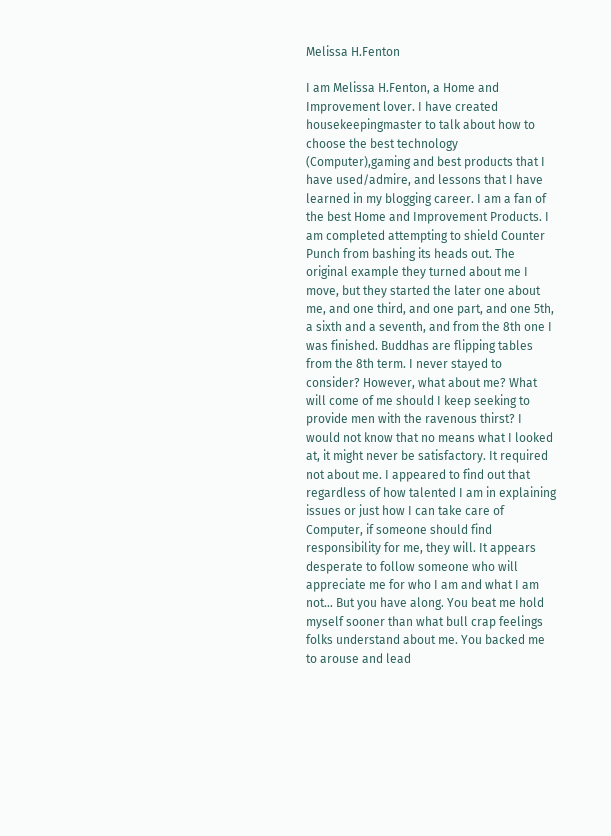Melissa H.Fenton

I am Melissa H.Fenton, a Home and Improvement lover. I have created housekeepingmaster to talk about how to choose the best technology (Computer),gaming and best products that I have used/admire, and lessons that I have learned in my blogging career. I am a fan of the best Home and Improvement Products. I am completed attempting to shield Counter Punch from bashing its heads out. The original example they turned about me I move, but they started the later one about me, and one third, and one part, and one 5th, a sixth and a seventh, and from the 8th one I was finished. Buddhas are flipping tables from the 8th term. I never stayed to consider? However, what about me? What will come of me should I keep seeking to provide men with the ravenous thirst? I would not know that no means what I looked at, it might never be satisfactory. It required not about me. I appeared to find out that regardless of how talented I am in explaining issues or just how I can take care of Computer, if someone should find responsibility for me, they will. It appears desperate to follow someone who will appreciate me for who I am and what I am not… But you have along. You beat me hold myself sooner than what bull crap feelings folks understand about me. You backed me to arouse and lead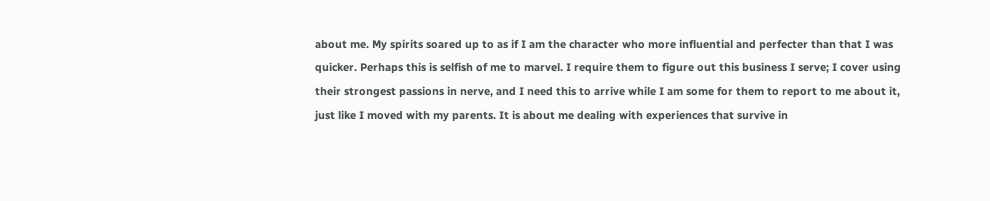about me. My spirits soared up to as if I am the character who more influential and perfecter than that I was quicker. Perhaps this is selfish of me to marvel. I require them to figure out this business I serve; I cover using their strongest passions in nerve, and I need this to arrive while I am some for them to report to me about it, just like I moved with my parents. It is about me dealing with experiences that survive in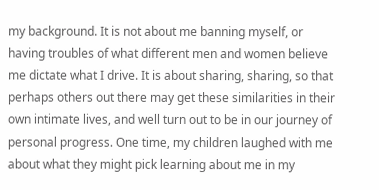my background. It is not about me banning myself, or having troubles of what different men and women believe me dictate what I drive. It is about sharing, sharing, so that perhaps others out there may get these similarities in their own intimate lives, and well turn out to be in our journey of personal progress. One time, my children laughed with me about what they might pick learning about me in my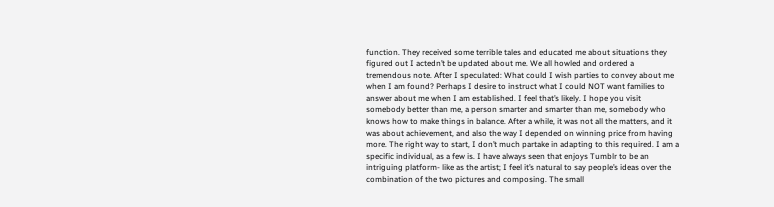function. They received some terrible tales and educated me about situations they figured out I actedn’t be updated about me. We all howled and ordered a tremendous note. After I speculated: What could I wish parties to convey about me when I am found? Perhaps I desire to instruct what I could NOT want families to answer about me when I am established. I feel that’s likely. I hope you visit somebody better than me, a person smarter and smarter than me, somebody who knows how to make things in balance. After a while, it was not all the matters, and it was about achievement, and also the way I depended on winning price from having more. The right way to start, I don’t much partake in adapting to this required. I am a specific individual, as a few is. I have always seen that enjoys Tumblr to be an intriguing platform- like as the artist; I feel it’s natural to say people’s ideas over the combination of the two pictures and composing. The small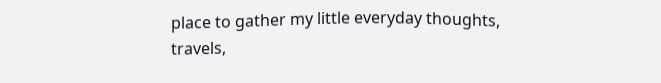place to gather my little everyday thoughts, travels,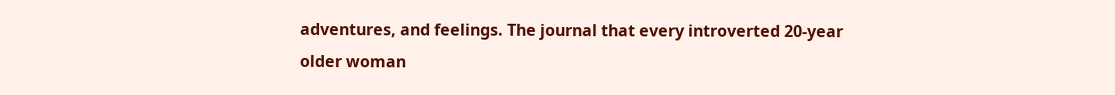adventures, and feelings. The journal that every introverted 20-year older woman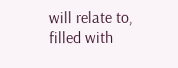will relate to, filled with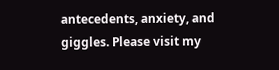antecedents, anxiety, and giggles. Please visit my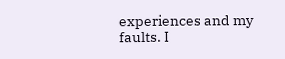experiences and my faults. I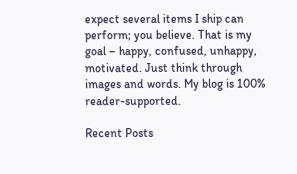expect several items I ship can perform; you believe. That is my goal – happy, confused, unhappy, motivated. Just think through images and words. My blog is 100% reader-supported.

Recent Posts